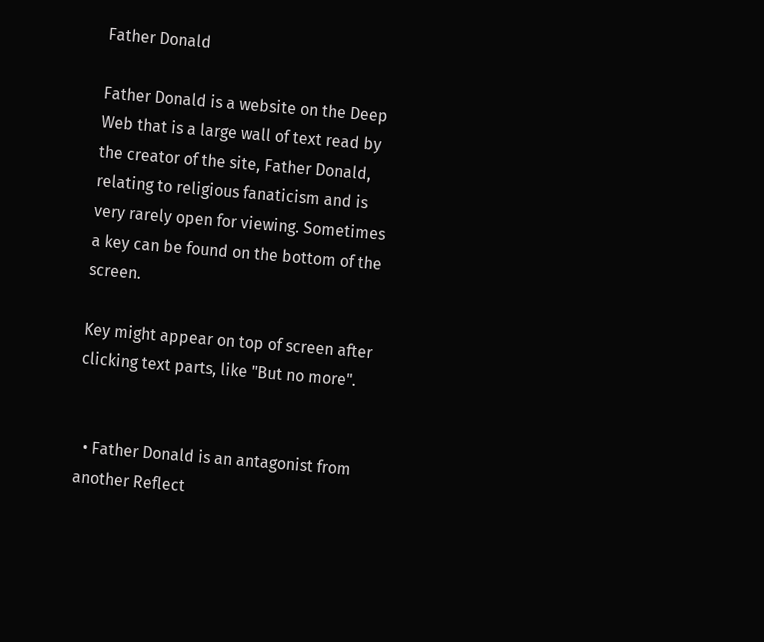Father Donald

Father Donald is a website on the Deep Web that is a large wall of text read by the creator of the site, Father Donald, relating to religious fanaticism and is very rarely open for viewing. Sometimes a key can be found on the bottom of the screen.

Key might appear on top of screen after clicking text parts, like "But no more".


  • Father Donald is an antagonist from another Reflect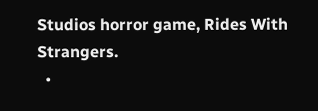Studios horror game, Rides With Strangers.
  •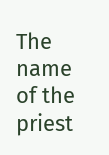The name of the priest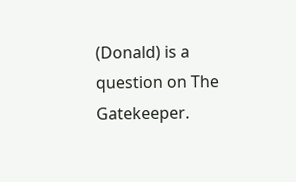(Donald) is a question on The Gatekeeper.